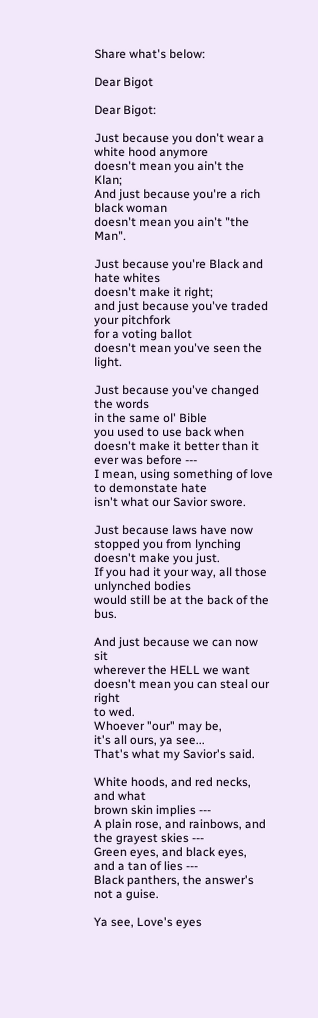Share what's below:

Dear Bigot

Dear Bigot:

Just because you don't wear a white hood anymore
doesn't mean you ain't the Klan;
And just because you're a rich black woman
doesn't mean you ain't "the Man".

Just because you're Black and hate whites
doesn't make it right;
and just because you've traded your pitchfork
for a voting ballot
doesn't mean you've seen the light.

Just because you've changed the words
in the same ol' Bible
you used to use back when
doesn't make it better than it ever was before ---
I mean, using something of love to demonstate hate
isn't what our Savior swore.

Just because laws have now stopped you from lynching
doesn't make you just.
If you had it your way, all those unlynched bodies
would still be at the back of the bus.

And just because we can now sit
wherever the HELL we want
doesn't mean you can steal our right
to wed.
Whoever "our" may be,
it's all ours, ya see...
That's what my Savior's said.

White hoods, and red necks,
and what
brown skin implies ---
A plain rose, and rainbows, and the grayest skies ---
Green eyes, and black eyes,
and a tan of lies ---
Black panthers, the answer's
not a guise.

Ya see, Love's eyes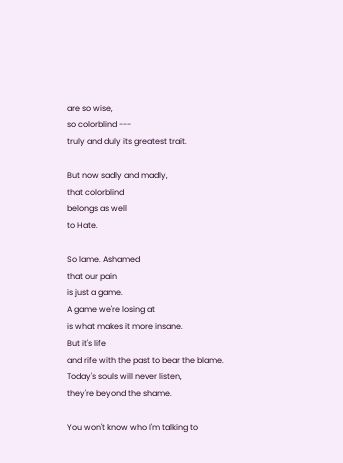are so wise,
so colorblind ---
truly and duly its greatest trait.

But now sadly and madly,
that colorblind
belongs as well
to Hate.

So lame. Ashamed
that our pain
is just a game.
A game we're losing at
is what makes it more insane.
But it's life
and rife with the past to bear the blame.
Today's souls will never listen,
they're beyond the shame.

You won't know who I'm talking to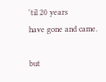'til 20 years
have gone and came.

but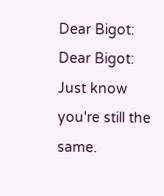Dear Bigot:
Dear Bigot:
Just know you're still the same.